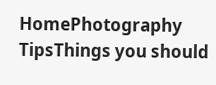HomePhotography TipsThings you should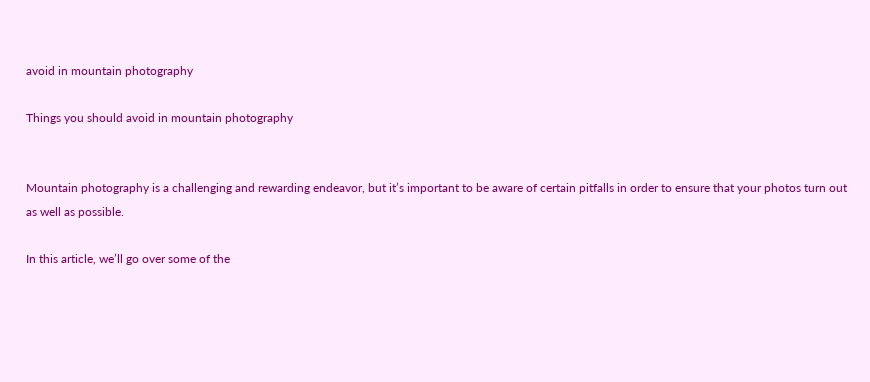avoid in mountain photography

Things you should avoid in mountain photography


Mountain photography is a challenging and rewarding endeavor, but it’s important to be aware of certain pitfalls in order to ensure that your photos turn out as well as possible.

In this article, we’ll go over some of the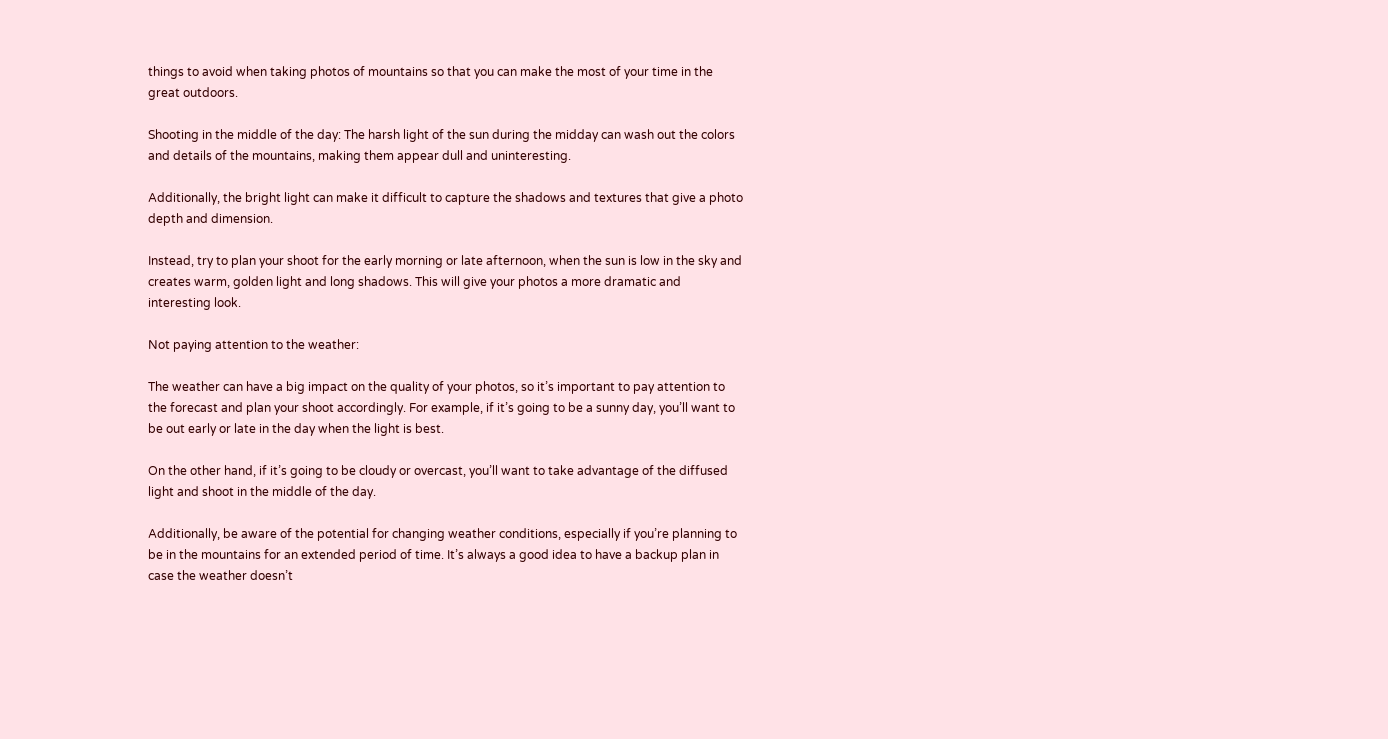things to avoid when taking photos of mountains so that you can make the most of your time in the great outdoors.

Shooting in the middle of the day: The harsh light of the sun during the midday can wash out the colors and details of the mountains, making them appear dull and uninteresting.

Additionally, the bright light can make it difficult to capture the shadows and textures that give a photo depth and dimension.

Instead, try to plan your shoot for the early morning or late afternoon, when the sun is low in the sky and creates warm, golden light and long shadows. This will give your photos a more dramatic and interesting look.

Not paying attention to the weather:

The weather can have a big impact on the quality of your photos, so it’s important to pay attention to the forecast and plan your shoot accordingly. For example, if it’s going to be a sunny day, you’ll want to be out early or late in the day when the light is best.

On the other hand, if it’s going to be cloudy or overcast, you’ll want to take advantage of the diffused light and shoot in the middle of the day.

Additionally, be aware of the potential for changing weather conditions, especially if you’re planning to be in the mountains for an extended period of time. It’s always a good idea to have a backup plan in case the weather doesn’t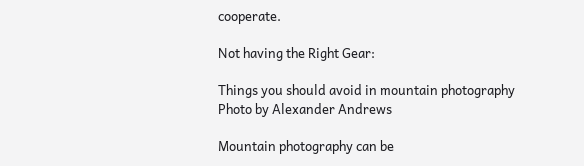cooperate.

Not having the Right Gear:

Things you should avoid in mountain photography
Photo by Alexander Andrews

Mountain photography can be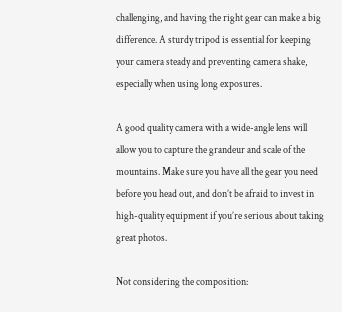challenging, and having the right gear can make a big difference. A sturdy tripod is essential for keeping your camera steady and preventing camera shake, especially when using long exposures.

A good quality camera with a wide-angle lens will allow you to capture the grandeur and scale of the mountains. Make sure you have all the gear you need before you head out, and don’t be afraid to invest in high-quality equipment if you’re serious about taking great photos.

Not considering the composition: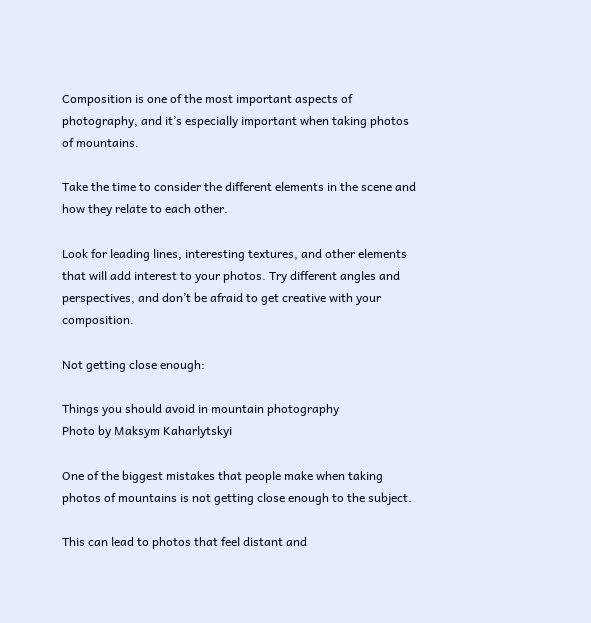Composition is one of the most important aspects of photography, and it’s especially important when taking photos of mountains.

Take the time to consider the different elements in the scene and how they relate to each other.

Look for leading lines, interesting textures, and other elements that will add interest to your photos. Try different angles and perspectives, and don’t be afraid to get creative with your composition.

Not getting close enough:

Things you should avoid in mountain photography
Photo by Maksym Kaharlytskyi

One of the biggest mistakes that people make when taking photos of mountains is not getting close enough to the subject.

This can lead to photos that feel distant and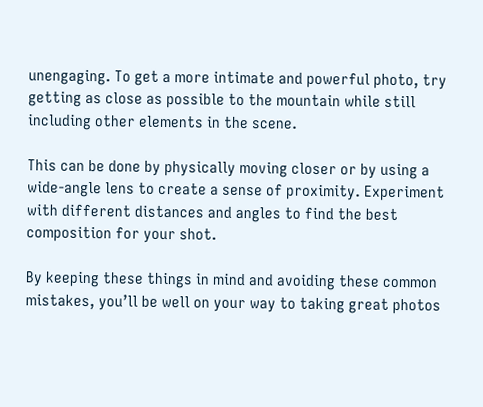unengaging. To get a more intimate and powerful photo, try getting as close as possible to the mountain while still including other elements in the scene.

This can be done by physically moving closer or by using a wide-angle lens to create a sense of proximity. Experiment with different distances and angles to find the best composition for your shot.

By keeping these things in mind and avoiding these common mistakes, you’ll be well on your way to taking great photos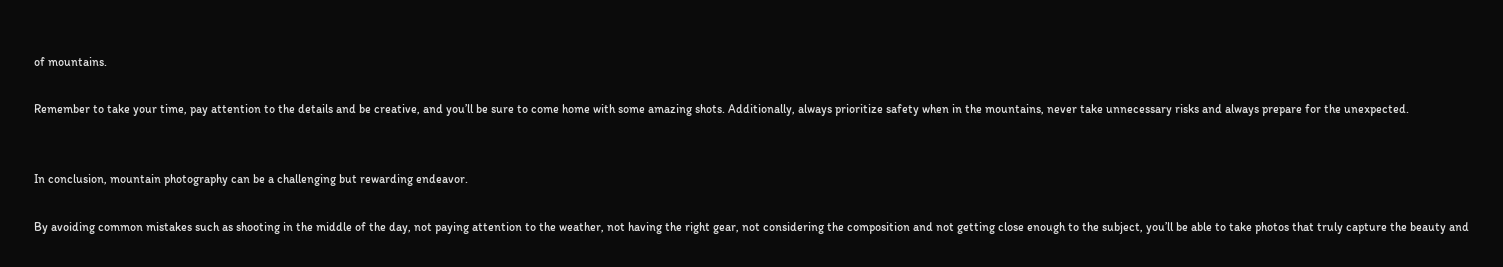of mountains.

Remember to take your time, pay attention to the details and be creative, and you’ll be sure to come home with some amazing shots. Additionally, always prioritize safety when in the mountains, never take unnecessary risks and always prepare for the unexpected.


In conclusion, mountain photography can be a challenging but rewarding endeavor.

By avoiding common mistakes such as shooting in the middle of the day, not paying attention to the weather, not having the right gear, not considering the composition and not getting close enough to the subject, you’ll be able to take photos that truly capture the beauty and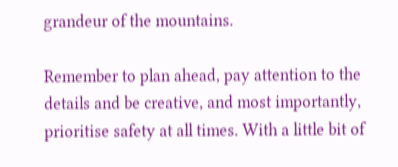grandeur of the mountains.

Remember to plan ahead, pay attention to the details and be creative, and most importantly, prioritise safety at all times. With a little bit of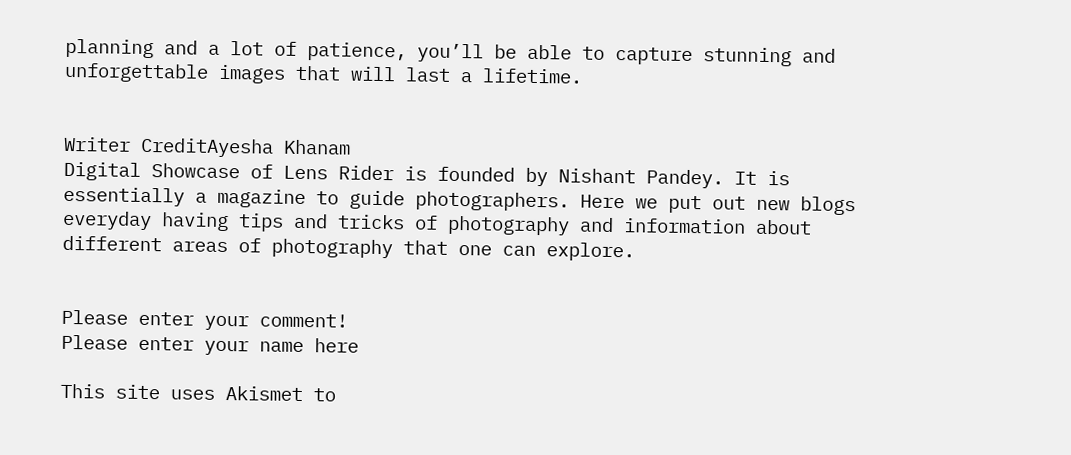planning and a lot of patience, you’ll be able to capture stunning and unforgettable images that will last a lifetime.


Writer CreditAyesha Khanam
Digital Showcase of Lens Rider is founded by Nishant Pandey. It is essentially a magazine to guide photographers. Here we put out new blogs everyday having tips and tricks of photography and information about different areas of photography that one can explore.


Please enter your comment!
Please enter your name here

This site uses Akismet to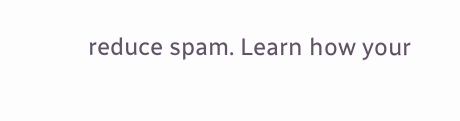reduce spam. Learn how your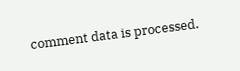comment data is processed.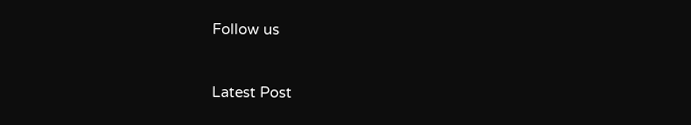Follow us


Latest Post